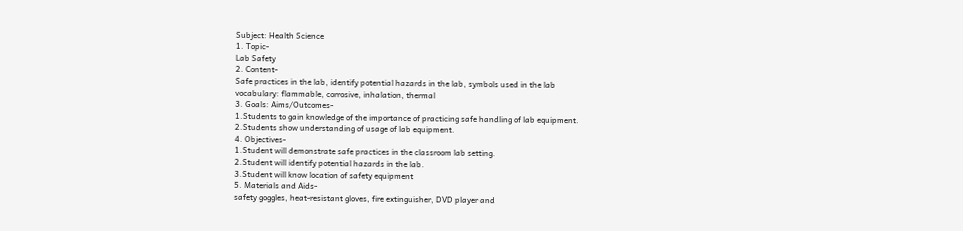Subject: Health Science
1. Topic-
Lab Safety
2. Content-
Safe practices in the lab, identify potential hazards in the lab, symbols used in the lab
vocabulary: flammable, corrosive, inhalation, thermal
3. Goals: Aims/Outcomes-
1.Students to gain knowledge of the importance of practicing safe handling of lab equipment.
2.Students show understanding of usage of lab equipment.
4. Objectives-
1.Student will demonstrate safe practices in the classroom lab setting.
2.Student will identify potential hazards in the lab.
3.Student will know location of safety equipment
5. Materials and Aids-
safety goggles, heat-resistant gloves, fire extinguisher, DVD player and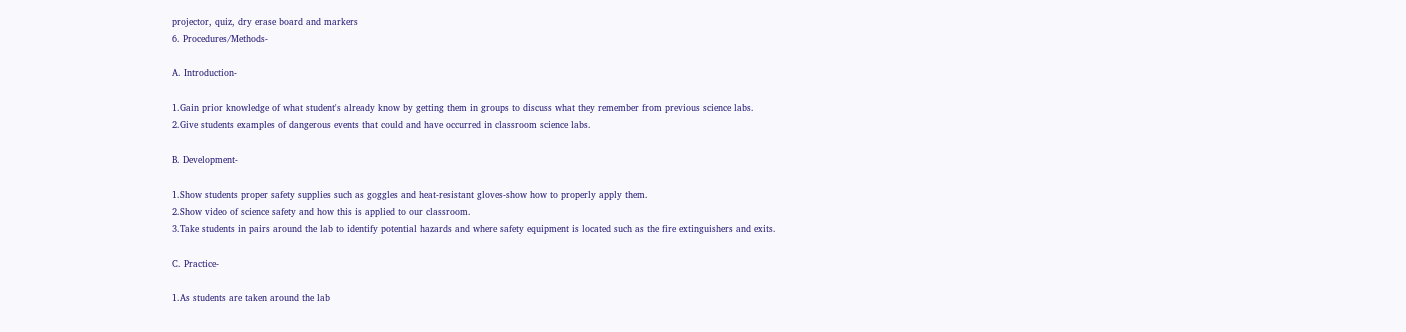projector, quiz, dry erase board and markers
6. Procedures/Methods-

A. Introduction-

1.Gain prior knowledge of what student's already know by getting them in groups to discuss what they remember from previous science labs.
2.Give students examples of dangerous events that could and have occurred in classroom science labs.

B. Development-

1.Show students proper safety supplies such as goggles and heat-resistant gloves-show how to properly apply them.
2.Show video of science safety and how this is applied to our classroom.
3.Take students in pairs around the lab to identify potential hazards and where safety equipment is located such as the fire extinguishers and exits.

C. Practice-

1.As students are taken around the lab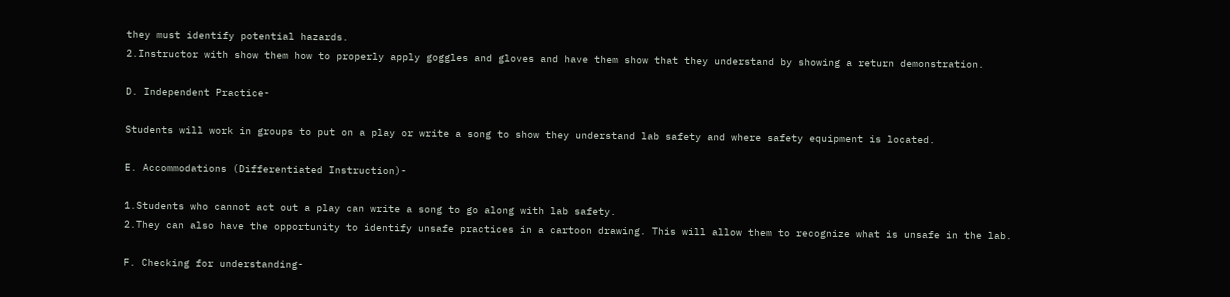they must identify potential hazards.
2.Instructor with show them how to properly apply goggles and gloves and have them show that they understand by showing a return demonstration.

D. Independent Practice-

Students will work in groups to put on a play or write a song to show they understand lab safety and where safety equipment is located.

E. Accommodations (Differentiated Instruction)-

1.Students who cannot act out a play can write a song to go along with lab safety.
2.They can also have the opportunity to identify unsafe practices in a cartoon drawing. This will allow them to recognize what is unsafe in the lab.

F. Checking for understanding-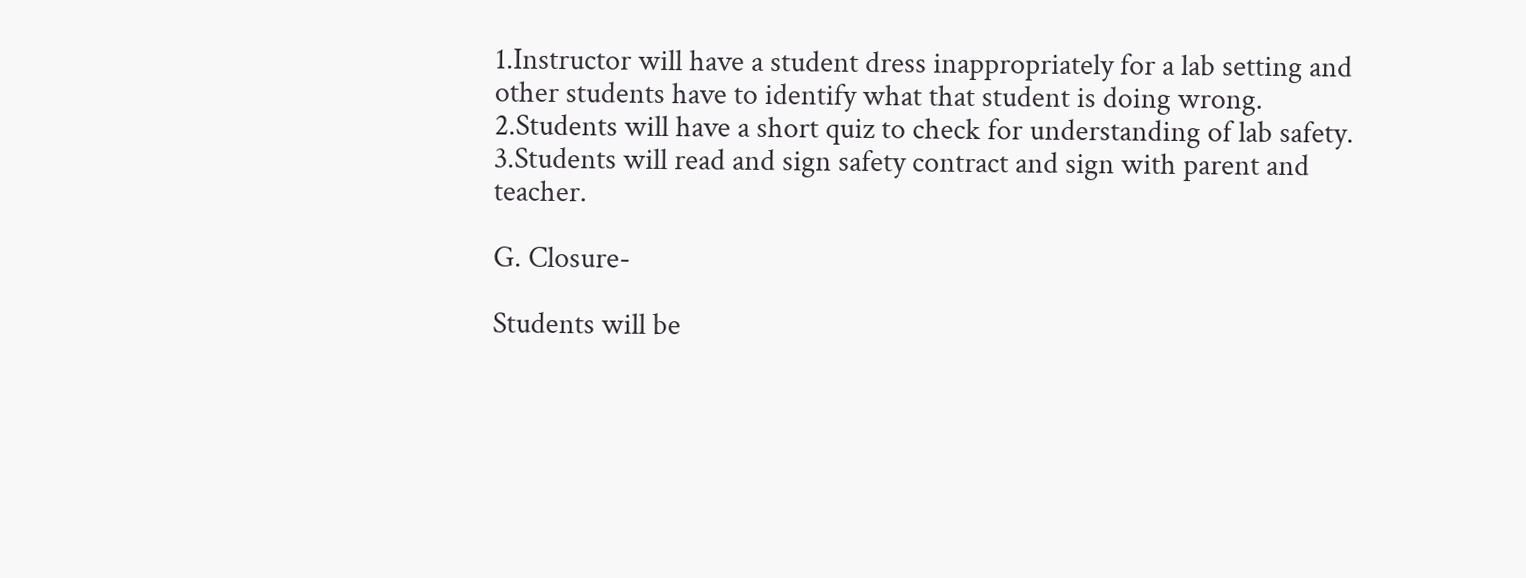1.Instructor will have a student dress inappropriately for a lab setting and other students have to identify what that student is doing wrong.
2.Students will have a short quiz to check for understanding of lab safety.
3.Students will read and sign safety contract and sign with parent and teacher.

G. Closure-

Students will be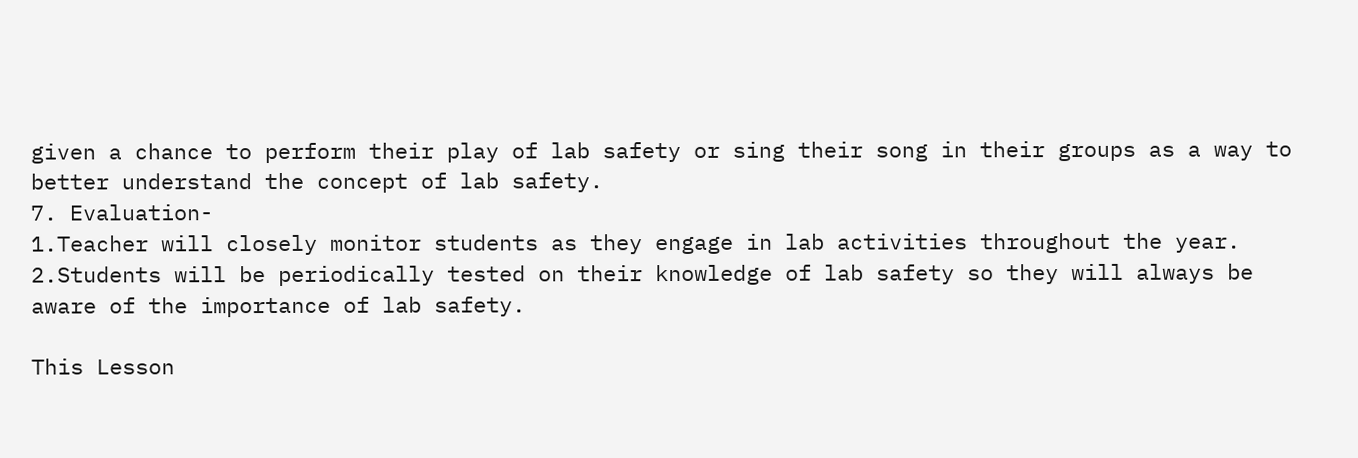given a chance to perform their play of lab safety or sing their song in their groups as a way to better understand the concept of lab safety.
7. Evaluation-
1.Teacher will closely monitor students as they engage in lab activities throughout the year.
2.Students will be periodically tested on their knowledge of lab safety so they will always be aware of the importance of lab safety.

This Lesson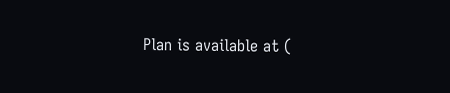Plan is available at (